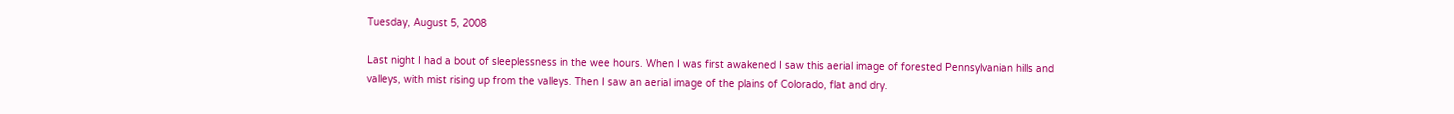Tuesday, August 5, 2008

Last night I had a bout of sleeplessness in the wee hours. When I was first awakened I saw this aerial image of forested Pennsylvanian hills and valleys, with mist rising up from the valleys. Then I saw an aerial image of the plains of Colorado, flat and dry.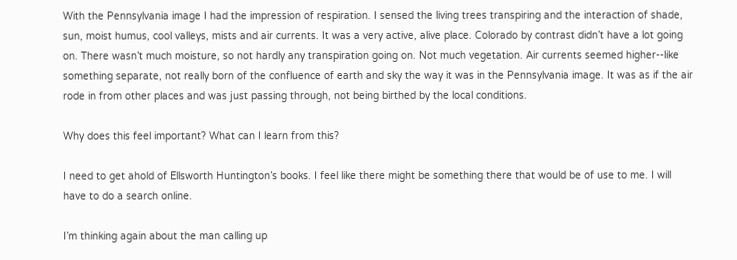With the Pennsylvania image I had the impression of respiration. I sensed the living trees transpiring and the interaction of shade, sun, moist humus, cool valleys, mists and air currents. It was a very active, alive place. Colorado by contrast didn’t have a lot going on. There wasn’t much moisture, so not hardly any transpiration going on. Not much vegetation. Air currents seemed higher--like something separate, not really born of the confluence of earth and sky the way it was in the Pennsylvania image. It was as if the air rode in from other places and was just passing through, not being birthed by the local conditions.

Why does this feel important? What can I learn from this?

I need to get ahold of Ellsworth Huntington’s books. I feel like there might be something there that would be of use to me. I will have to do a search online.

I’m thinking again about the man calling up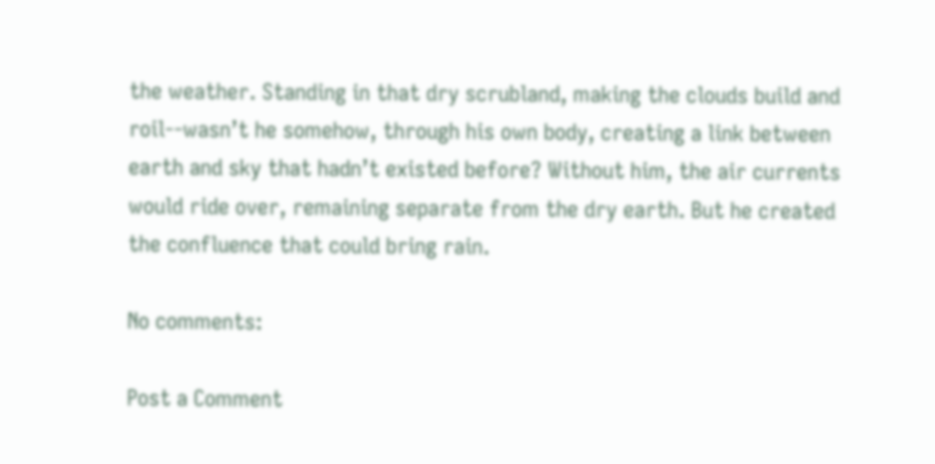the weather. Standing in that dry scrubland, making the clouds build and roil--wasn’t he somehow, through his own body, creating a link between earth and sky that hadn’t existed before? Without him, the air currents would ride over, remaining separate from the dry earth. But he created the confluence that could bring rain.

No comments:

Post a Comment